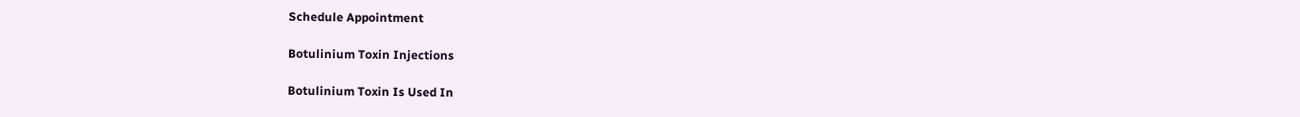Schedule Appointment

Botulinium Toxin Injections

Botulinium Toxin Is Used In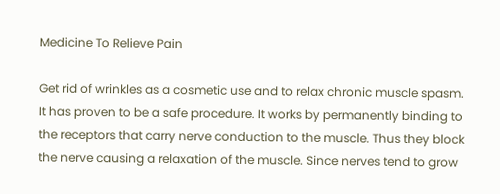Medicine To Relieve Pain

Get rid of wrinkles as a cosmetic use and to relax chronic muscle spasm. It has proven to be a safe procedure. It works by permanently binding to the receptors that carry nerve conduction to the muscle. Thus they block the nerve causing a relaxation of the muscle. Since nerves tend to grow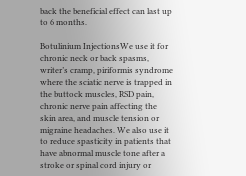back the beneficial effect can last up to 6 months.

Botulinium InjectionsWe use it for chronic neck or back spasms, writer’s cramp, piriformis syndrome where the sciatic nerve is trapped in the buttock muscles, RSD pain, chronic nerve pain affecting the skin area, and muscle tension or migraine headaches. We also use it to reduce spasticity in patients that have abnormal muscle tone after a stroke or spinal cord injury or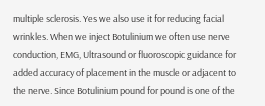multiple sclerosis. Yes we also use it for reducing facial wrinkles. When we inject Botulinium we often use nerve conduction, EMG, Ultrasound or fluoroscopic guidance for added accuracy of placement in the muscle or adjacent to the nerve. Since Botulinium pound for pound is one of the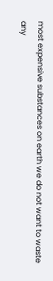most expensive substances on earth we do not want to waste any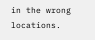in the wrong locations.